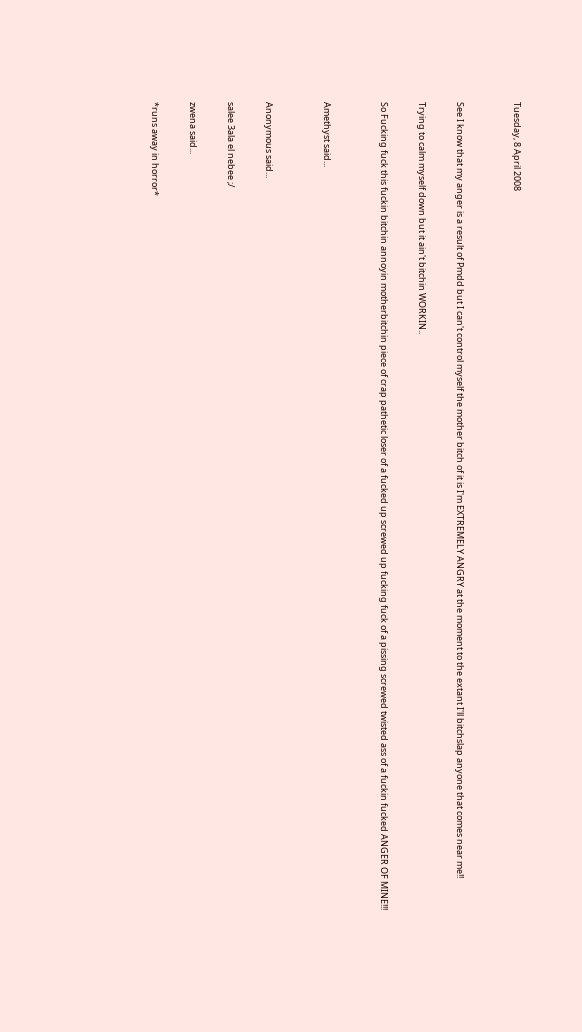Tuesday, 8 April 2008


See I know that my anger is a result of Pmdd but I can't control myself the mother bitch of it is I'm EXTREMELY ANGRY at the moment to the extant I'll bitchslap anyone that comes near me!!

Trying to calm myself down but it ain't bitchin WORKIN..

So Fucking fuck this fuckin bitchin annoyin motherbitchin piece of crap pathetic loser of a fucked up screwed up fucking fuck of a pissing screwed twisted ass of a fuckin fucked ANGER OF MINE!!!


Amethyst said...


Anonymous said...

salee 3ala el nebee ;/

zwena said...

*runs away in horror*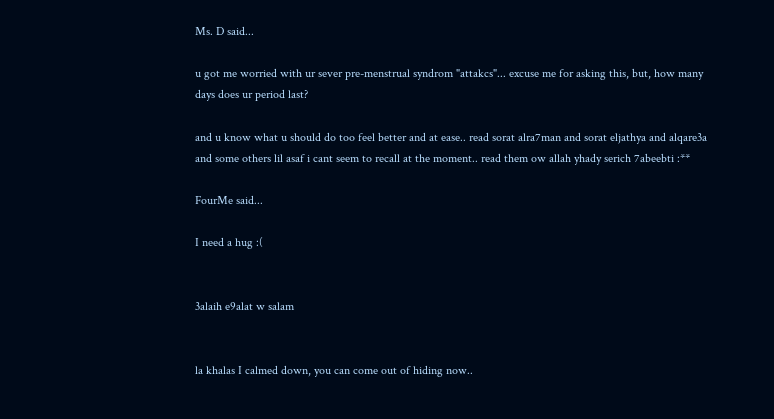Ms. D said...

u got me worried with ur sever pre-menstrual syndrom "attakcs"... excuse me for asking this, but, how many days does ur period last?

and u know what u should do too feel better and at ease.. read sorat alra7man and sorat eljathya and alqare3a and some others lil asaf i cant seem to recall at the moment.. read them ow allah yhady serich 7abeebti :**

FourMe said...

I need a hug :(


3alaih e9alat w salam


la khalas I calmed down, you can come out of hiding now..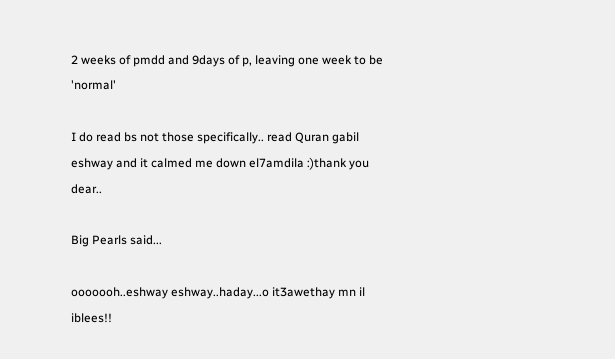2 weeks of pmdd and 9days of p, leaving one week to be 'normal'

I do read bs not those specifically.. read Quran gabil eshway and it calmed me down el7amdila :)thank you dear..

Big Pearls said...

ooooooh..eshway eshway..haday...o it3awethay mn il iblees!!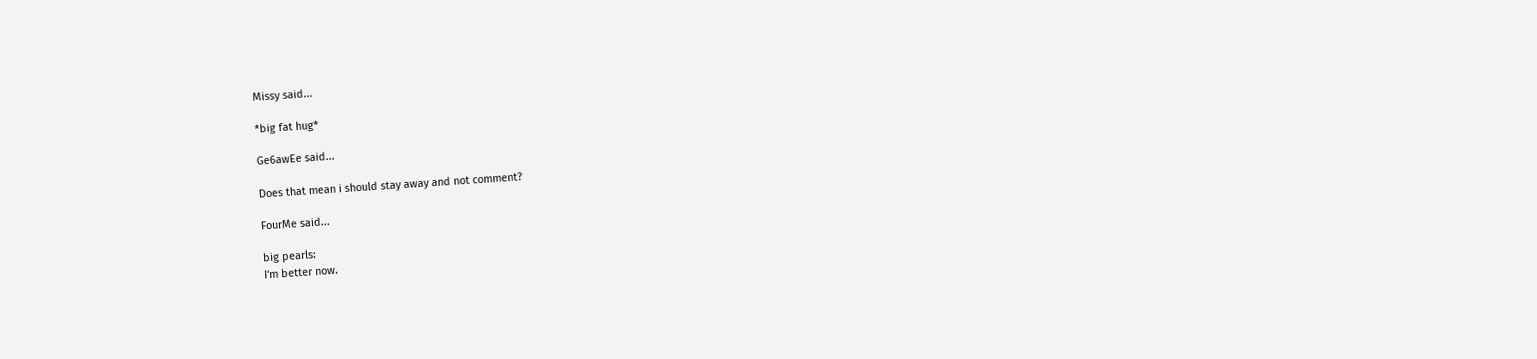Missy said...

*big fat hug*

Ge6awEe said...

Does that mean i should stay away and not comment?

FourMe said...

big pearls:
I'm better now.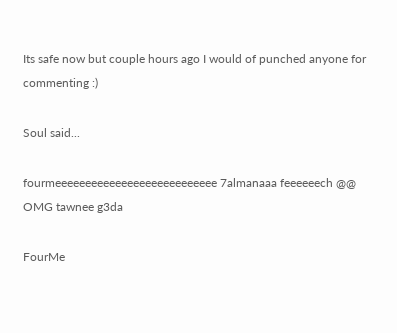Its safe now but couple hours ago I would of punched anyone for commenting :)

Soul said...

fourmeeeeeeeeeeeeeeeeeeeeeeeeeee 7almanaaa feeeeeech @@ OMG tawnee g3da

FourMe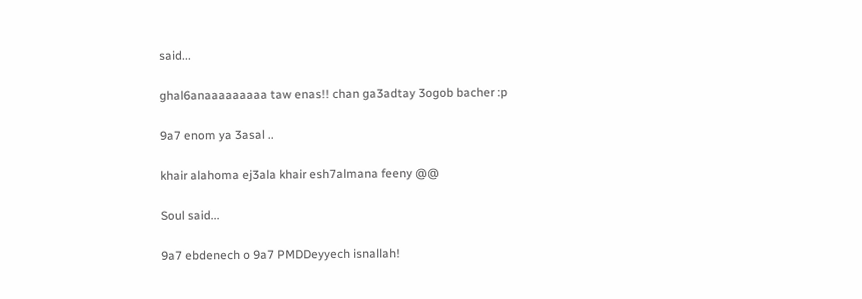said...

ghal6anaaaaaaaaa taw enas!! chan ga3adtay 3ogob bacher :p

9a7 enom ya 3asal ..

khair alahoma ej3ala khair esh7almana feeny @@

Soul said...

9a7 ebdenech o 9a7 PMDDeyyech isnallah!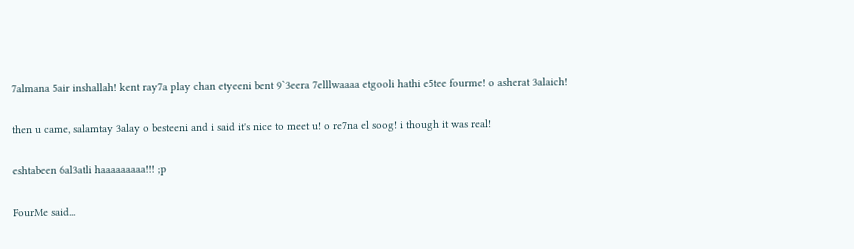7almana 5air inshallah! kent ray7a play chan etyeeni bent 9`3eera 7elllwaaaa etgooli hathi e5tee fourme! o asherat 3alaich!

then u came, salamtay 3alay o besteeni and i said it's nice to meet u! o re7na el soog! i though it was real!

eshtabeen 6al3atli haaaaaaaaa!!! ;p

FourMe said...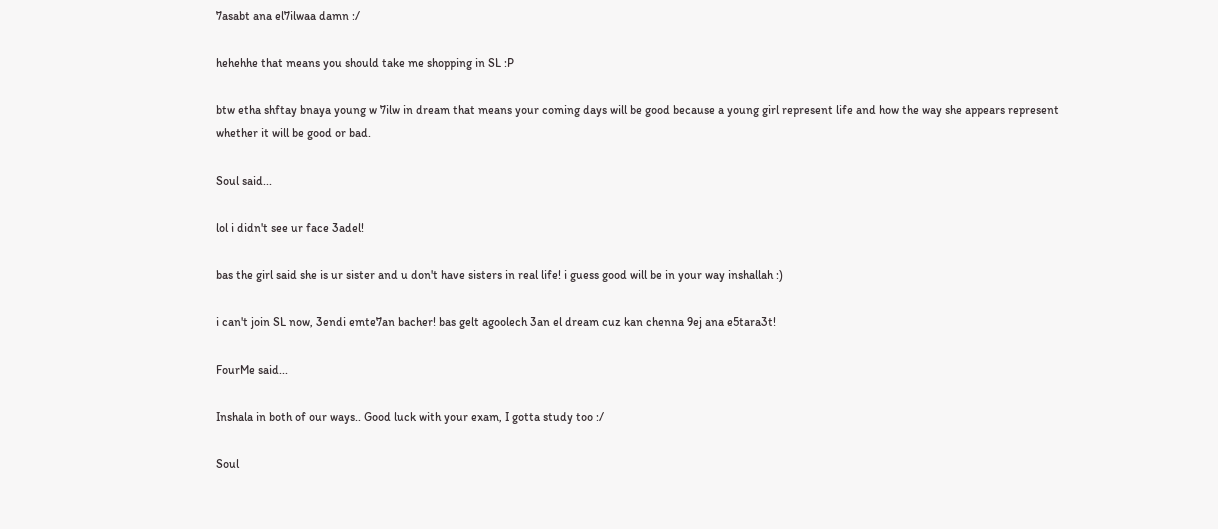7asabt ana el7ilwaa damn :/

hehehhe that means you should take me shopping in SL :P

btw etha shftay bnaya young w 7ilw in dream that means your coming days will be good because a young girl represent life and how the way she appears represent whether it will be good or bad.

Soul said...

lol i didn't see ur face 3adel!

bas the girl said she is ur sister and u don't have sisters in real life! i guess good will be in your way inshallah :)

i can't join SL now, 3endi emte7an bacher! bas gelt agoolech 3an el dream cuz kan chenna 9ej ana e5tara3t!

FourMe said...

Inshala in both of our ways.. Good luck with your exam, I gotta study too :/

Soul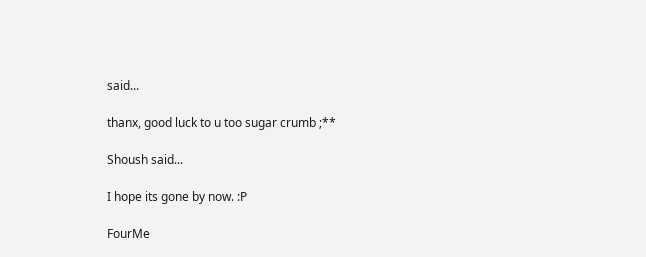said...

thanx, good luck to u too sugar crumb ;**

Shoush said...

I hope its gone by now. :P

FourMe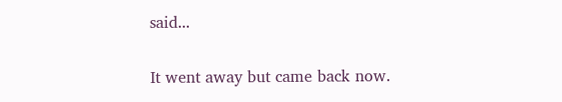said...

It went away but came back now.